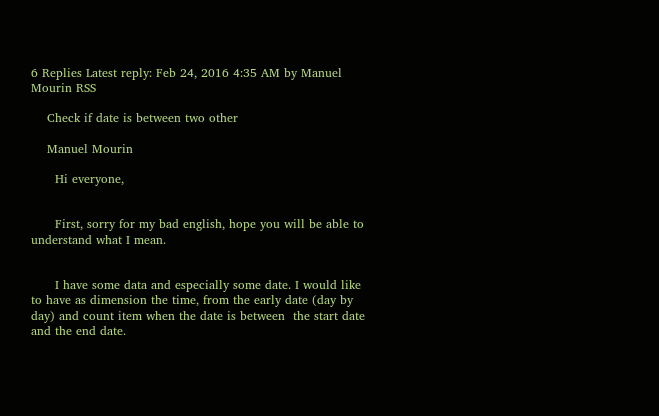6 Replies Latest reply: Feb 24, 2016 4:35 AM by Manuel Mourin RSS

    Check if date is between two other

    Manuel Mourin

      Hi everyone,


      First, sorry for my bad english, hope you will be able to understand what I mean.


      I have some data and especially some date. I would like to have as dimension the time, from the early date (day by day) and count item when the date is between  the start date and the end date.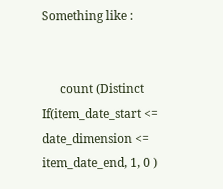Something like :


      count (Distinct If(item_date_start <= date_dimension <= item_date_end, 1, 0 )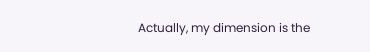Actually, my dimension is the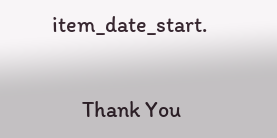item_date_start.


      Thank You